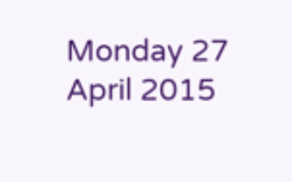Monday 27 April 2015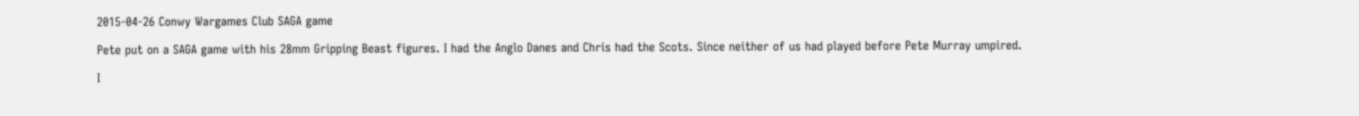2015-04-26 Conwy Wargames Club SAGA game

Pete put on a SAGA game with his 28mm Gripping Beast figures. I had the Anglo Danes and Chris had the Scots. Since neither of us had played before Pete Murray umpired.

I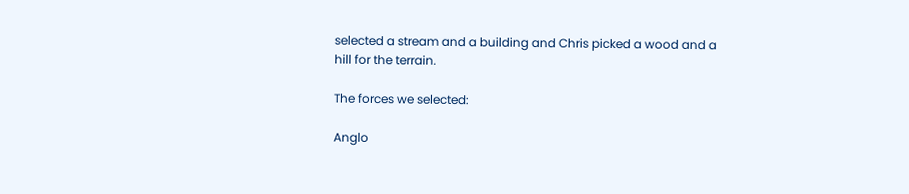selected a stream and a building and Chris picked a wood and a hill for the terrain.

The forces we selected:

Anglo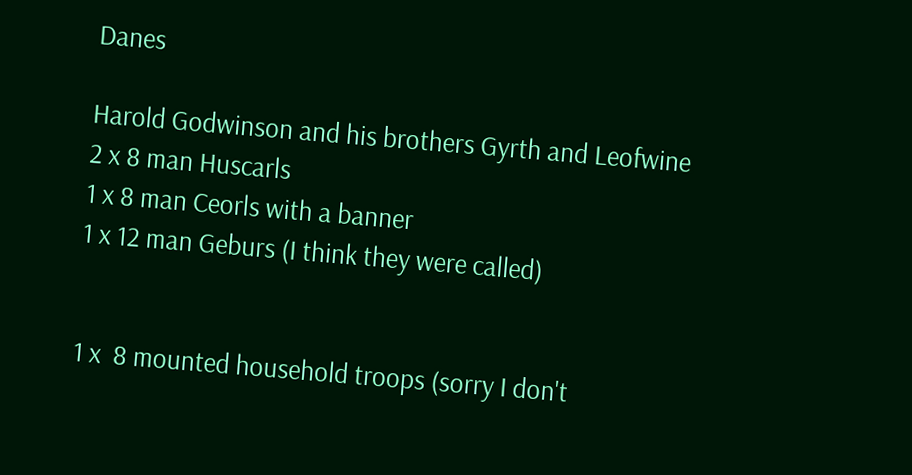Danes

Harold Godwinson and his brothers Gyrth and Leofwine
2 x 8 man Huscarls
1 x 8 man Ceorls with a banner
1 x 12 man Geburs (I think they were called)


1 x  8 mounted household troops (sorry I don't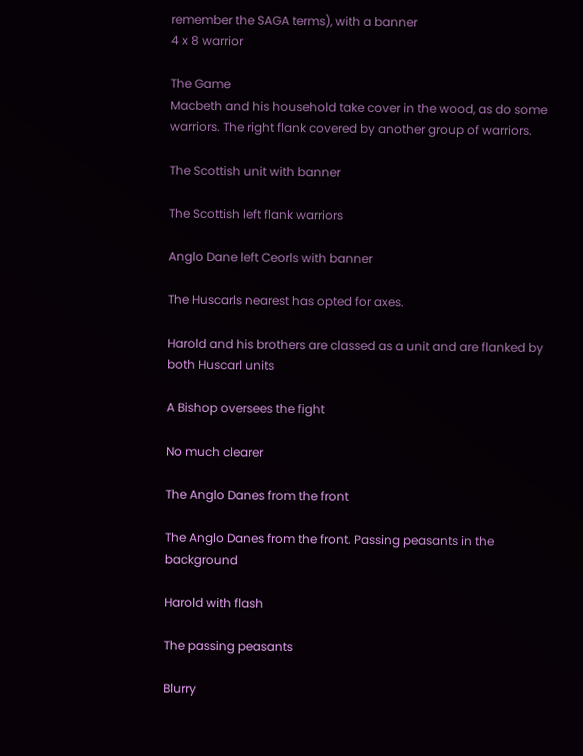remember the SAGA terms), with a banner
4 x 8 warrior

The Game
Macbeth and his household take cover in the wood, as do some warriors. The right flank covered by another group of warriors.

The Scottish unit with banner

The Scottish left flank warriors

Anglo Dane left Ceorls with banner

The Huscarls nearest has opted for axes.

Harold and his brothers are classed as a unit and are flanked by both Huscarl units

A Bishop oversees the fight

No much clearer

The Anglo Danes from the front

The Anglo Danes from the front. Passing peasants in the background

Harold with flash

The passing peasants

Blurry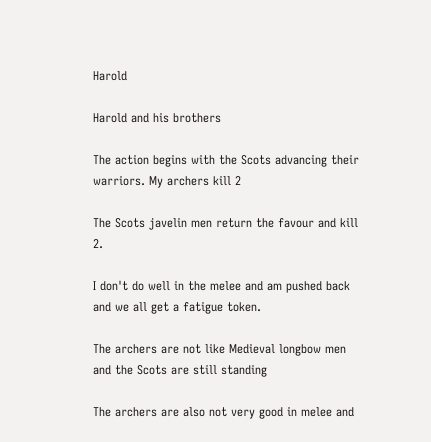Harold

Harold and his brothers

The action begins with the Scots advancing their warriors. My archers kill 2

The Scots javelin men return the favour and kill 2.

I don't do well in the melee and am pushed back and we all get a fatigue token.

The archers are not like Medieval longbow men and the Scots are still standing

The archers are also not very good in melee and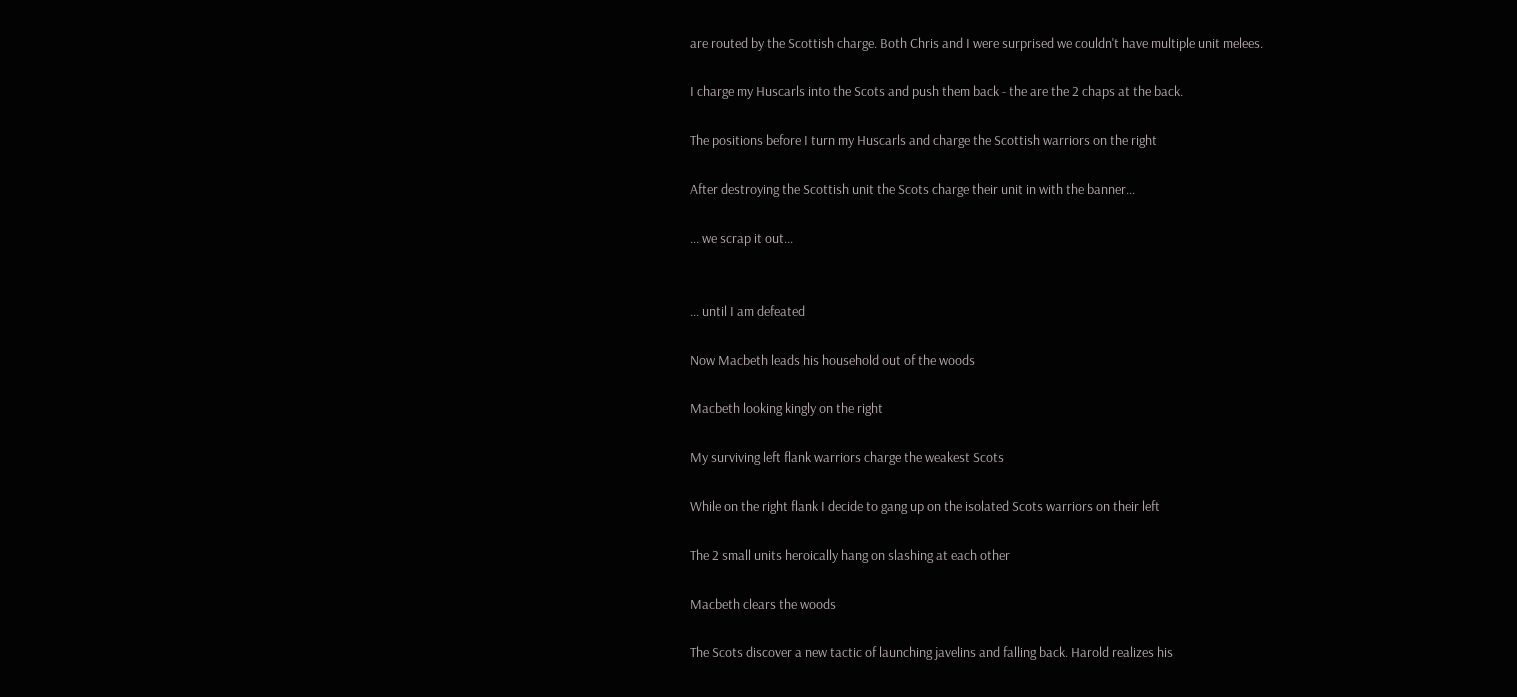are routed by the Scottish charge. Both Chris and I were surprised we couldn't have multiple unit melees.

I charge my Huscarls into the Scots and push them back - the are the 2 chaps at the back.

The positions before I turn my Huscarls and charge the Scottish warriors on the right

After destroying the Scottish unit the Scots charge their unit in with the banner...

... we scrap it out...


... until I am defeated

Now Macbeth leads his household out of the woods

Macbeth looking kingly on the right

My surviving left flank warriors charge the weakest Scots

While on the right flank I decide to gang up on the isolated Scots warriors on their left

The 2 small units heroically hang on slashing at each other

Macbeth clears the woods

The Scots discover a new tactic of launching javelins and falling back. Harold realizes his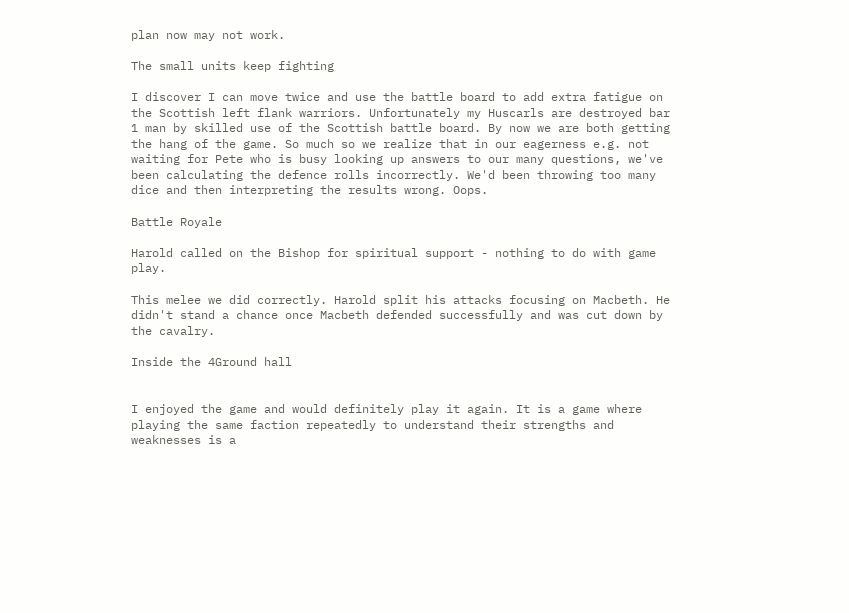plan now may not work.

The small units keep fighting

I discover I can move twice and use the battle board to add extra fatigue on the Scottish left flank warriors. Unfortunately my Huscarls are destroyed bar 1 man by skilled use of the Scottish battle board. By now we are both getting the hang of the game. So much so we realize that in our eagerness e.g. not waiting for Pete who is busy looking up answers to our many questions, we've been calculating the defence rolls incorrectly. We'd been throwing too many dice and then interpreting the results wrong. Oops.

Battle Royale

Harold called on the Bishop for spiritual support - nothing to do with game play.

This melee we did correctly. Harold split his attacks focusing on Macbeth. He didn't stand a chance once Macbeth defended successfully and was cut down by the cavalry.

Inside the 4Ground hall


I enjoyed the game and would definitely play it again. It is a game where playing the same faction repeatedly to understand their strengths and weaknesses is a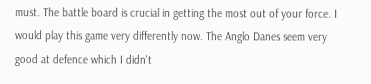must. The battle board is crucial in getting the most out of your force. I would play this game very differently now. The Anglo Danes seem very good at defence which I didn't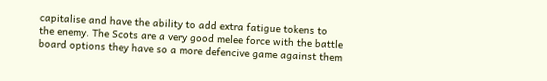capitalise and have the ability to add extra fatigue tokens to the enemy. The Scots are a very good melee force with the battle board options they have so a more defencive game against them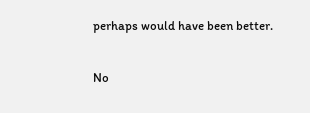perhaps would have been better.

No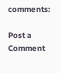comments:

Post a Comment